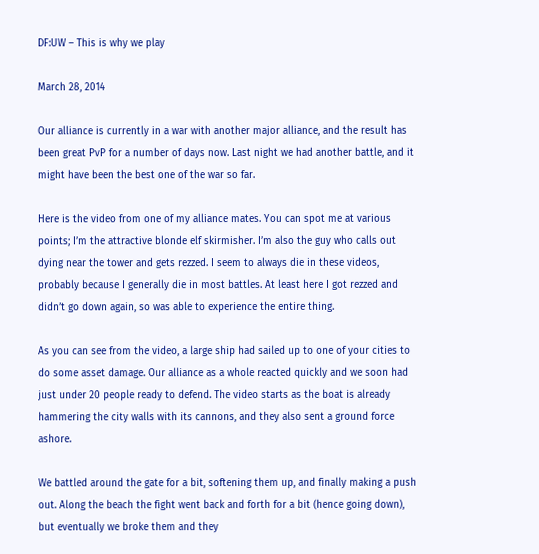DF:UW – This is why we play

March 28, 2014

Our alliance is currently in a war with another major alliance, and the result has been great PvP for a number of days now. Last night we had another battle, and it might have been the best one of the war so far.

Here is the video from one of my alliance mates. You can spot me at various points; I’m the attractive blonde elf skirmisher. I’m also the guy who calls out dying near the tower and gets rezzed. I seem to always die in these videos, probably because I generally die in most battles. At least here I got rezzed and didn’t go down again, so was able to experience the entire thing.

As you can see from the video, a large ship had sailed up to one of your cities to do some asset damage. Our alliance as a whole reacted quickly and we soon had just under 20 people ready to defend. The video starts as the boat is already hammering the city walls with its cannons, and they also sent a ground force ashore.

We battled around the gate for a bit, softening them up, and finally making a push out. Along the beach the fight went back and forth for a bit (hence going down), but eventually we broke them and they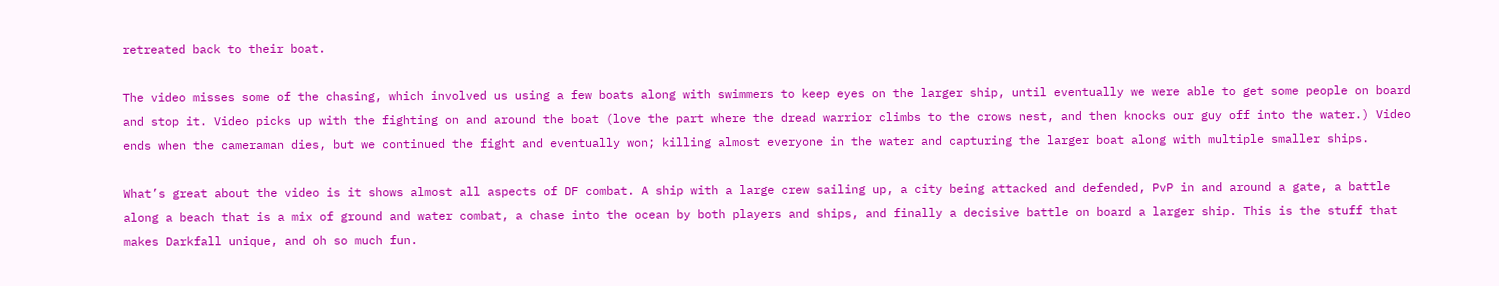retreated back to their boat.

The video misses some of the chasing, which involved us using a few boats along with swimmers to keep eyes on the larger ship, until eventually we were able to get some people on board and stop it. Video picks up with the fighting on and around the boat (love the part where the dread warrior climbs to the crows nest, and then knocks our guy off into the water.) Video ends when the cameraman dies, but we continued the fight and eventually won; killing almost everyone in the water and capturing the larger boat along with multiple smaller ships.

What’s great about the video is it shows almost all aspects of DF combat. A ship with a large crew sailing up, a city being attacked and defended, PvP in and around a gate, a battle along a beach that is a mix of ground and water combat, a chase into the ocean by both players and ships, and finally a decisive battle on board a larger ship. This is the stuff that makes Darkfall unique, and oh so much fun.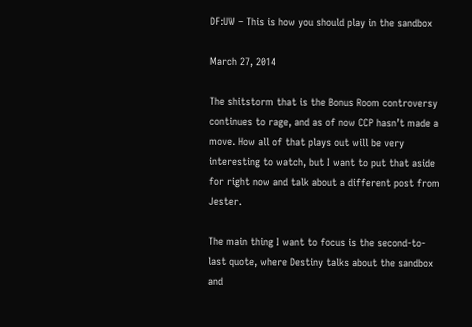DF:UW – This is how you should play in the sandbox

March 27, 2014

The shitstorm that is the Bonus Room controversy continues to rage, and as of now CCP hasn’t made a move. How all of that plays out will be very interesting to watch, but I want to put that aside for right now and talk about a different post from Jester.

The main thing I want to focus is the second-to-last quote, where Destiny talks about the sandbox and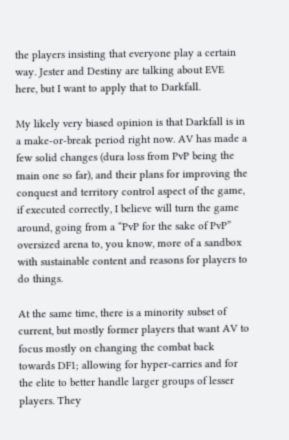the players insisting that everyone play a certain way. Jester and Destiny are talking about EVE here, but I want to apply that to Darkfall.

My likely very biased opinion is that Darkfall is in a make-or-break period right now. AV has made a few solid changes (dura loss from PvP being the main one so far), and their plans for improving the conquest and territory control aspect of the game, if executed correctly, I believe will turn the game around, going from a “PvP for the sake of PvP” oversized arena to, you know, more of a sandbox with sustainable content and reasons for players to do things.

At the same time, there is a minority subset of current, but mostly former players that want AV to focus mostly on changing the combat back towards DF1; allowing for hyper-carries and for the elite to better handle larger groups of lesser players. They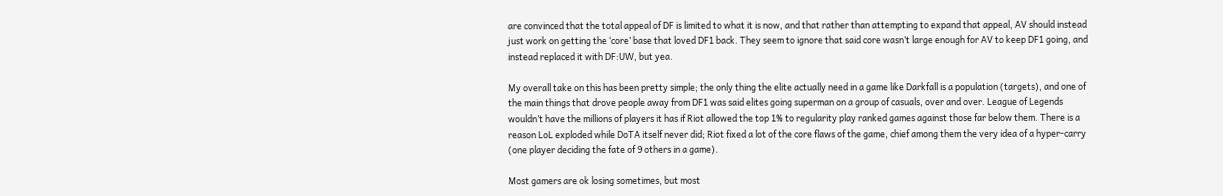are convinced that the total appeal of DF is limited to what it is now, and that rather than attempting to expand that appeal, AV should instead just work on getting the ‘core’ base that loved DF1 back. They seem to ignore that said core wasn’t large enough for AV to keep DF1 going, and instead replaced it with DF:UW, but yea.

My overall take on this has been pretty simple; the only thing the elite actually need in a game like Darkfall is a population (targets), and one of the main things that drove people away from DF1 was said elites going superman on a group of casuals, over and over. League of Legends wouldn’t have the millions of players it has if Riot allowed the top 1% to regularity play ranked games against those far below them. There is a reason LoL exploded while DoTA itself never did; Riot fixed a lot of the core flaws of the game, chief among them the very idea of a hyper-carry (one player deciding the fate of 9 others in a game).

Most gamers are ok losing sometimes, but most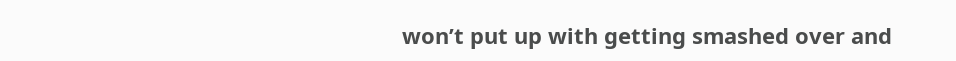won’t put up with getting smashed over and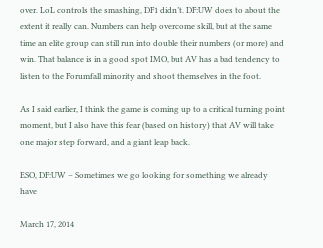over. LoL controls the smashing, DF1 didn’t. DF:UW does to about the extent it really can. Numbers can help overcome skill, but at the same time an elite group can still run into double their numbers (or more) and win. That balance is in a good spot IMO, but AV has a bad tendency to listen to the Forumfall minority and shoot themselves in the foot.

As I said earlier, I think the game is coming up to a critical turning point moment, but I also have this fear (based on history) that AV will take one major step forward, and a giant leap back.

ESO, DF:UW – Sometimes we go looking for something we already have

March 17, 2014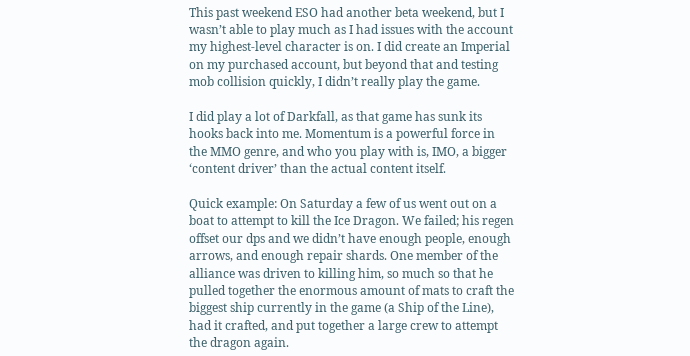This past weekend ESO had another beta weekend, but I wasn’t able to play much as I had issues with the account my highest-level character is on. I did create an Imperial on my purchased account, but beyond that and testing mob collision quickly, I didn’t really play the game.

I did play a lot of Darkfall, as that game has sunk its hooks back into me. Momentum is a powerful force in the MMO genre, and who you play with is, IMO, a bigger ‘content driver’ than the actual content itself.

Quick example: On Saturday a few of us went out on a boat to attempt to kill the Ice Dragon. We failed; his regen offset our dps and we didn’t have enough people, enough arrows, and enough repair shards. One member of the alliance was driven to killing him, so much so that he pulled together the enormous amount of mats to craft the biggest ship currently in the game (a Ship of the Line), had it crafted, and put together a large crew to attempt the dragon again.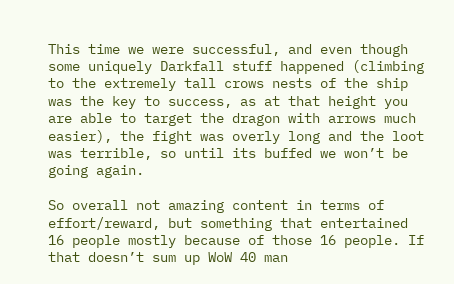This time we were successful, and even though some uniquely Darkfall stuff happened (climbing to the extremely tall crows nests of the ship was the key to success, as at that height you are able to target the dragon with arrows much easier), the fight was overly long and the loot was terrible, so until its buffed we won’t be going again.

So overall not amazing content in terms of effort/reward, but something that entertained 16 people mostly because of those 16 people. If that doesn’t sum up WoW 40 man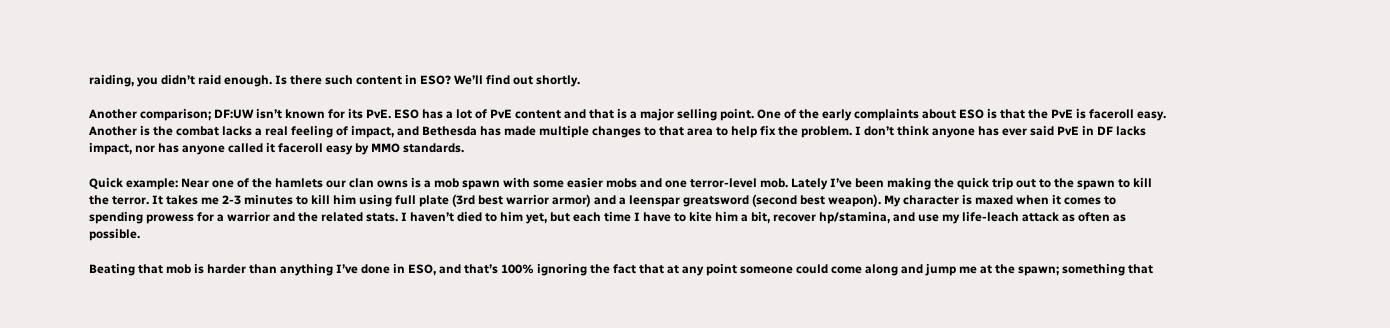raiding, you didn’t raid enough. Is there such content in ESO? We’ll find out shortly.

Another comparison; DF:UW isn’t known for its PvE. ESO has a lot of PvE content and that is a major selling point. One of the early complaints about ESO is that the PvE is faceroll easy. Another is the combat lacks a real feeling of impact, and Bethesda has made multiple changes to that area to help fix the problem. I don’t think anyone has ever said PvE in DF lacks impact, nor has anyone called it faceroll easy by MMO standards.

Quick example: Near one of the hamlets our clan owns is a mob spawn with some easier mobs and one terror-level mob. Lately I’ve been making the quick trip out to the spawn to kill the terror. It takes me 2-3 minutes to kill him using full plate (3rd best warrior armor) and a leenspar greatsword (second best weapon). My character is maxed when it comes to spending prowess for a warrior and the related stats. I haven’t died to him yet, but each time I have to kite him a bit, recover hp/stamina, and use my life-leach attack as often as possible.

Beating that mob is harder than anything I’ve done in ESO, and that’s 100% ignoring the fact that at any point someone could come along and jump me at the spawn; something that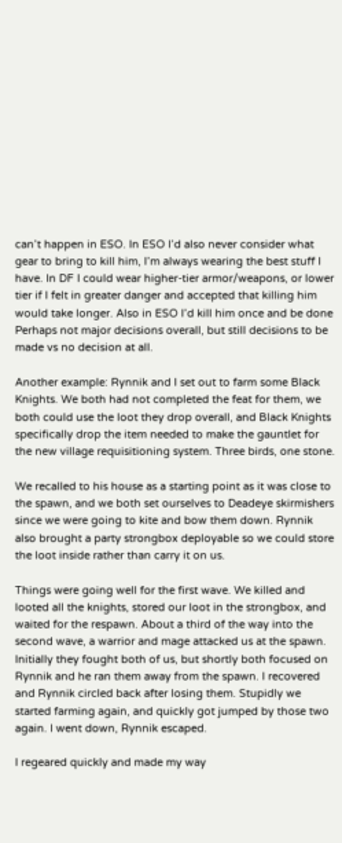can’t happen in ESO. In ESO I’d also never consider what gear to bring to kill him, I’m always wearing the best stuff I have. In DF I could wear higher-tier armor/weapons, or lower tier if I felt in greater danger and accepted that killing him would take longer. Also in ESO I’d kill him once and be done Perhaps not major decisions overall, but still decisions to be made vs no decision at all.

Another example: Rynnik and I set out to farm some Black Knights. We both had not completed the feat for them, we both could use the loot they drop overall, and Black Knights specifically drop the item needed to make the gauntlet for the new village requisitioning system. Three birds, one stone.

We recalled to his house as a starting point as it was close to the spawn, and we both set ourselves to Deadeye skirmishers since we were going to kite and bow them down. Rynnik also brought a party strongbox deployable so we could store the loot inside rather than carry it on us.

Things were going well for the first wave. We killed and looted all the knights, stored our loot in the strongbox, and waited for the respawn. About a third of the way into the second wave, a warrior and mage attacked us at the spawn. Initially they fought both of us, but shortly both focused on Rynnik and he ran them away from the spawn. I recovered and Rynnik circled back after losing them. Stupidly we started farming again, and quickly got jumped by those two again. I went down, Rynnik escaped.

I regeared quickly and made my way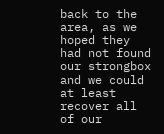back to the area, as we hoped they had not found our strongbox and we could at least recover all of our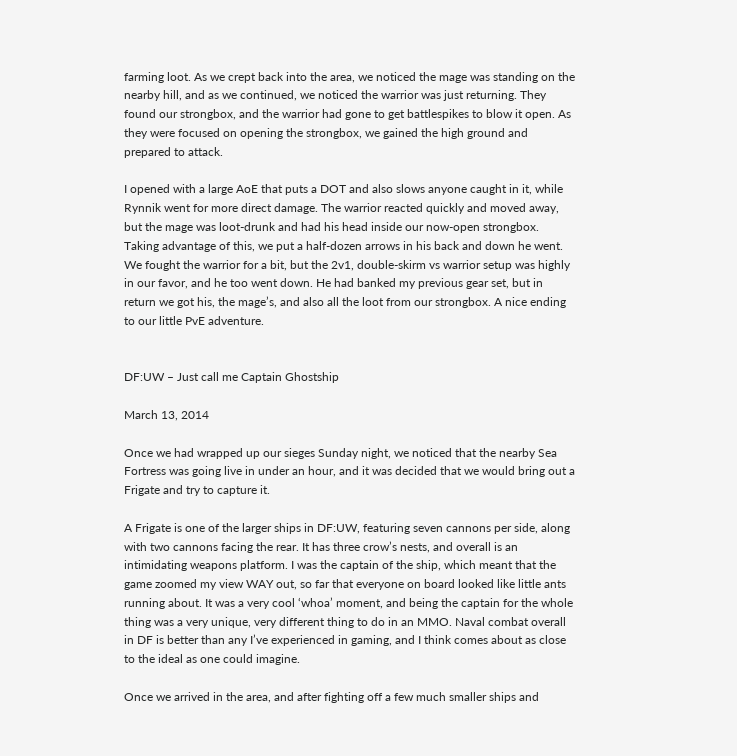farming loot. As we crept back into the area, we noticed the mage was standing on the nearby hill, and as we continued, we noticed the warrior was just returning. They found our strongbox, and the warrior had gone to get battlespikes to blow it open. As they were focused on opening the strongbox, we gained the high ground and prepared to attack.

I opened with a large AoE that puts a DOT and also slows anyone caught in it, while Rynnik went for more direct damage. The warrior reacted quickly and moved away, but the mage was loot-drunk and had his head inside our now-open strongbox. Taking advantage of this, we put a half-dozen arrows in his back and down he went. We fought the warrior for a bit, but the 2v1, double-skirm vs warrior setup was highly in our favor, and he too went down. He had banked my previous gear set, but in return we got his, the mage’s, and also all the loot from our strongbox. A nice ending to our little PvE adventure.


DF:UW – Just call me Captain Ghostship

March 13, 2014

Once we had wrapped up our sieges Sunday night, we noticed that the nearby Sea Fortress was going live in under an hour, and it was decided that we would bring out a Frigate and try to capture it.

A Frigate is one of the larger ships in DF:UW, featuring seven cannons per side, along with two cannons facing the rear. It has three crow’s nests, and overall is an intimidating weapons platform. I was the captain of the ship, which meant that the game zoomed my view WAY out, so far that everyone on board looked like little ants running about. It was a very cool ‘whoa’ moment, and being the captain for the whole thing was a very unique, very different thing to do in an MMO. Naval combat overall in DF is better than any I’ve experienced in gaming, and I think comes about as close to the ideal as one could imagine.

Once we arrived in the area, and after fighting off a few much smaller ships and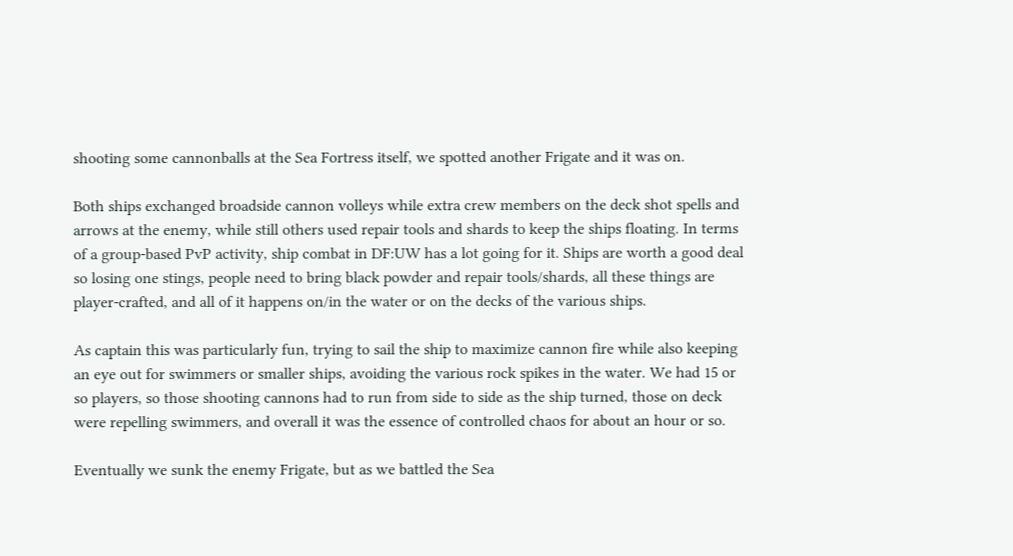shooting some cannonballs at the Sea Fortress itself, we spotted another Frigate and it was on.

Both ships exchanged broadside cannon volleys while extra crew members on the deck shot spells and arrows at the enemy, while still others used repair tools and shards to keep the ships floating. In terms of a group-based PvP activity, ship combat in DF:UW has a lot going for it. Ships are worth a good deal so losing one stings, people need to bring black powder and repair tools/shards, all these things are player-crafted, and all of it happens on/in the water or on the decks of the various ships.

As captain this was particularly fun, trying to sail the ship to maximize cannon fire while also keeping an eye out for swimmers or smaller ships, avoiding the various rock spikes in the water. We had 15 or so players, so those shooting cannons had to run from side to side as the ship turned, those on deck were repelling swimmers, and overall it was the essence of controlled chaos for about an hour or so.

Eventually we sunk the enemy Frigate, but as we battled the Sea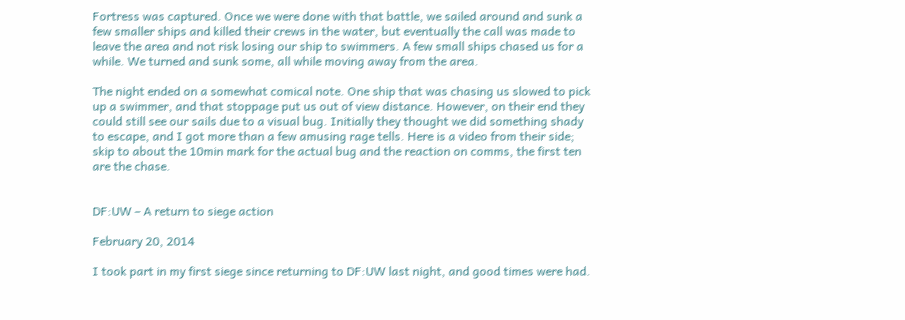Fortress was captured. Once we were done with that battle, we sailed around and sunk a few smaller ships and killed their crews in the water, but eventually the call was made to leave the area and not risk losing our ship to swimmers. A few small ships chased us for a while. We turned and sunk some, all while moving away from the area.

The night ended on a somewhat comical note. One ship that was chasing us slowed to pick up a swimmer, and that stoppage put us out of view distance. However, on their end they could still see our sails due to a visual bug. Initially they thought we did something shady to escape, and I got more than a few amusing rage tells. Here is a video from their side; skip to about the 10min mark for the actual bug and the reaction on comms, the first ten are the chase.


DF:UW – A return to siege action

February 20, 2014

I took part in my first siege since returning to DF:UW last night, and good times were had.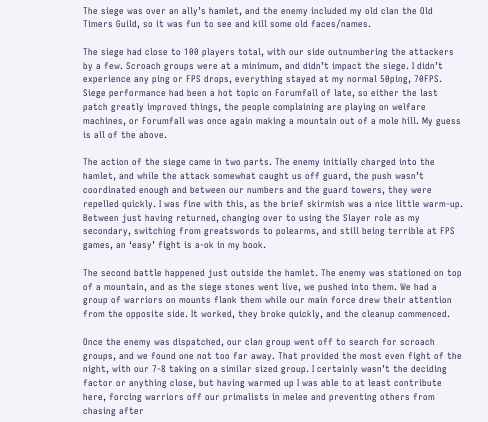The siege was over an ally’s hamlet, and the enemy included my old clan the Old Timers Guild, so it was fun to see and kill some old faces/names.

The siege had close to 100 players total, with our side outnumbering the attackers by a few. Scroach groups were at a minimum, and didn’t impact the siege. I didn’t experience any ping or FPS drops, everything stayed at my normal 50ping, 70FPS. Siege performance had been a hot topic on Forumfall of late, so either the last patch greatly improved things, the people complaining are playing on welfare machines, or Forumfall was once again making a mountain out of a mole hill. My guess is all of the above.

The action of the siege came in two parts. The enemy initially charged into the hamlet, and while the attack somewhat caught us off guard, the push wasn’t coordinated enough and between our numbers and the guard towers, they were repelled quickly. I was fine with this, as the brief skirmish was a nice little warm-up. Between just having returned, changing over to using the Slayer role as my secondary, switching from greatswords to polearms, and still being terrible at FPS games, an ‘easy’ fight is a-ok in my book.

The second battle happened just outside the hamlet. The enemy was stationed on top of a mountain, and as the siege stones went live, we pushed into them. We had a group of warriors on mounts flank them while our main force drew their attention from the opposite side. It worked, they broke quickly, and the cleanup commenced.

Once the enemy was dispatched, our clan group went off to search for scroach groups, and we found one not too far away. That provided the most even fight of the night, with our 7-8 taking on a similar sized group. I certainly wasn’t the deciding factor or anything close, but having warmed up I was able to at least contribute here, forcing warriors off our primalists in melee and preventing others from chasing after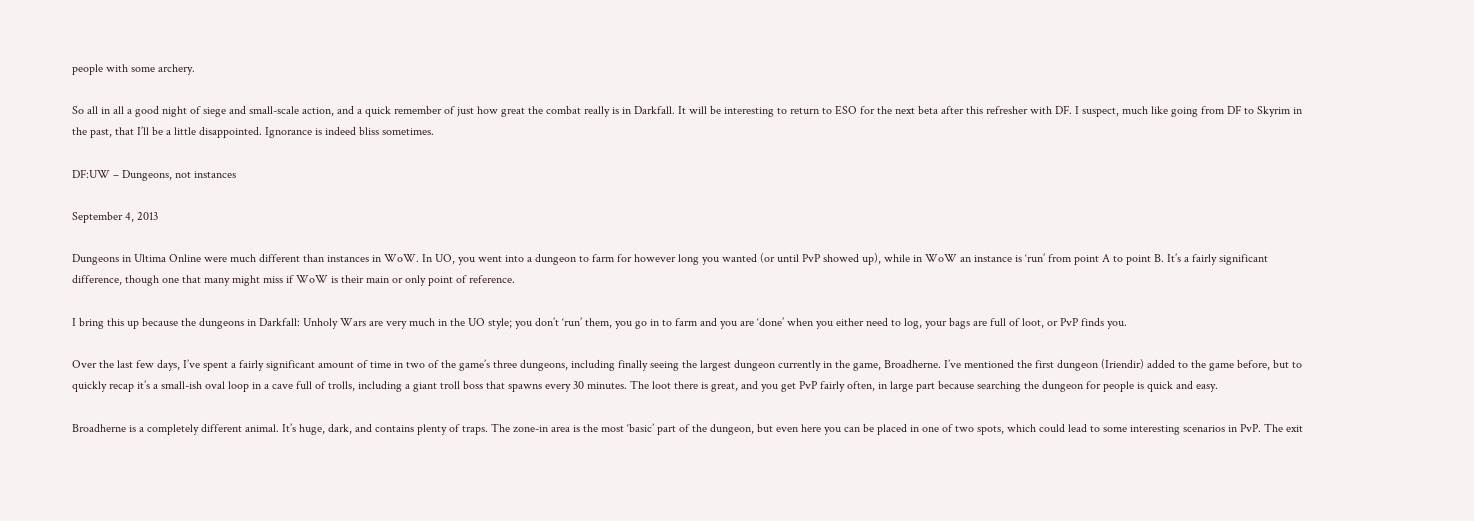people with some archery.

So all in all a good night of siege and small-scale action, and a quick remember of just how great the combat really is in Darkfall. It will be interesting to return to ESO for the next beta after this refresher with DF. I suspect, much like going from DF to Skyrim in the past, that I’ll be a little disappointed. Ignorance is indeed bliss sometimes.

DF:UW – Dungeons, not instances

September 4, 2013

Dungeons in Ultima Online were much different than instances in WoW. In UO, you went into a dungeon to farm for however long you wanted (or until PvP showed up), while in WoW an instance is ‘run’ from point A to point B. It’s a fairly significant difference, though one that many might miss if WoW is their main or only point of reference.

I bring this up because the dungeons in Darkfall: Unholy Wars are very much in the UO style; you don’t ‘run’ them, you go in to farm and you are ‘done’ when you either need to log, your bags are full of loot, or PvP finds you.

Over the last few days, I’ve spent a fairly significant amount of time in two of the game’s three dungeons, including finally seeing the largest dungeon currently in the game, Broadherne. I’ve mentioned the first dungeon (Iriendir) added to the game before, but to quickly recap it’s a small-ish oval loop in a cave full of trolls, including a giant troll boss that spawns every 30 minutes. The loot there is great, and you get PvP fairly often, in large part because searching the dungeon for people is quick and easy.

Broadherne is a completely different animal. It’s huge, dark, and contains plenty of traps. The zone-in area is the most ‘basic’ part of the dungeon, but even here you can be placed in one of two spots, which could lead to some interesting scenarios in PvP. The exit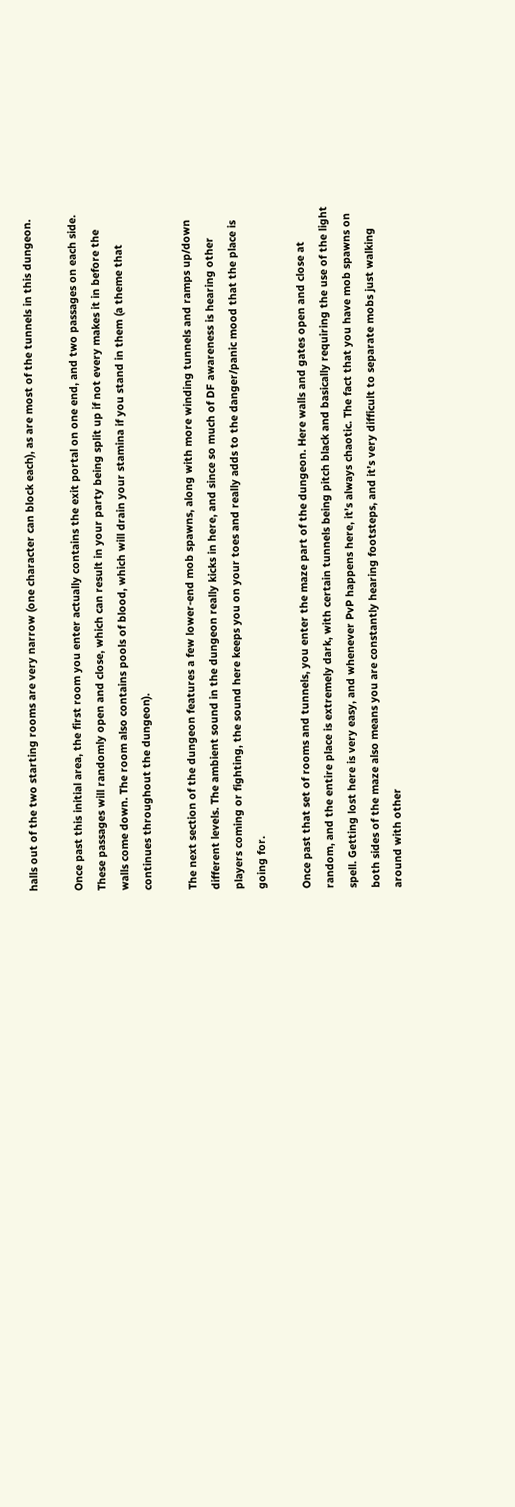halls out of the two starting rooms are very narrow (one character can block each), as are most of the tunnels in this dungeon.

Once past this initial area, the first room you enter actually contains the exit portal on one end, and two passages on each side. These passages will randomly open and close, which can result in your party being split up if not every makes it in before the walls come down. The room also contains pools of blood, which will drain your stamina if you stand in them (a theme that continues throughout the dungeon).

The next section of the dungeon features a few lower-end mob spawns, along with more winding tunnels and ramps up/down different levels. The ambient sound in the dungeon really kicks in here, and since so much of DF awareness is hearing other players coming or fighting, the sound here keeps you on your toes and really adds to the danger/panic mood that the place is going for.

Once past that set of rooms and tunnels, you enter the maze part of the dungeon. Here walls and gates open and close at random, and the entire place is extremely dark, with certain tunnels being pitch black and basically requiring the use of the light spell. Getting lost here is very easy, and whenever PvP happens here, it’s always chaotic. The fact that you have mob spawns on both sides of the maze also means you are constantly hearing footsteps, and it’s very difficult to separate mobs just walking around with other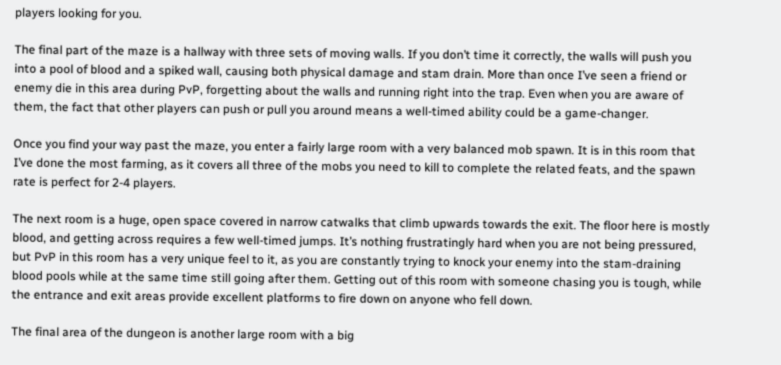players looking for you.

The final part of the maze is a hallway with three sets of moving walls. If you don’t time it correctly, the walls will push you into a pool of blood and a spiked wall, causing both physical damage and stam drain. More than once I’ve seen a friend or enemy die in this area during PvP, forgetting about the walls and running right into the trap. Even when you are aware of them, the fact that other players can push or pull you around means a well-timed ability could be a game-changer.

Once you find your way past the maze, you enter a fairly large room with a very balanced mob spawn. It is in this room that I’ve done the most farming, as it covers all three of the mobs you need to kill to complete the related feats, and the spawn rate is perfect for 2-4 players.

The next room is a huge, open space covered in narrow catwalks that climb upwards towards the exit. The floor here is mostly blood, and getting across requires a few well-timed jumps. It’s nothing frustratingly hard when you are not being pressured, but PvP in this room has a very unique feel to it, as you are constantly trying to knock your enemy into the stam-draining blood pools while at the same time still going after them. Getting out of this room with someone chasing you is tough, while the entrance and exit areas provide excellent platforms to fire down on anyone who fell down.

The final area of the dungeon is another large room with a big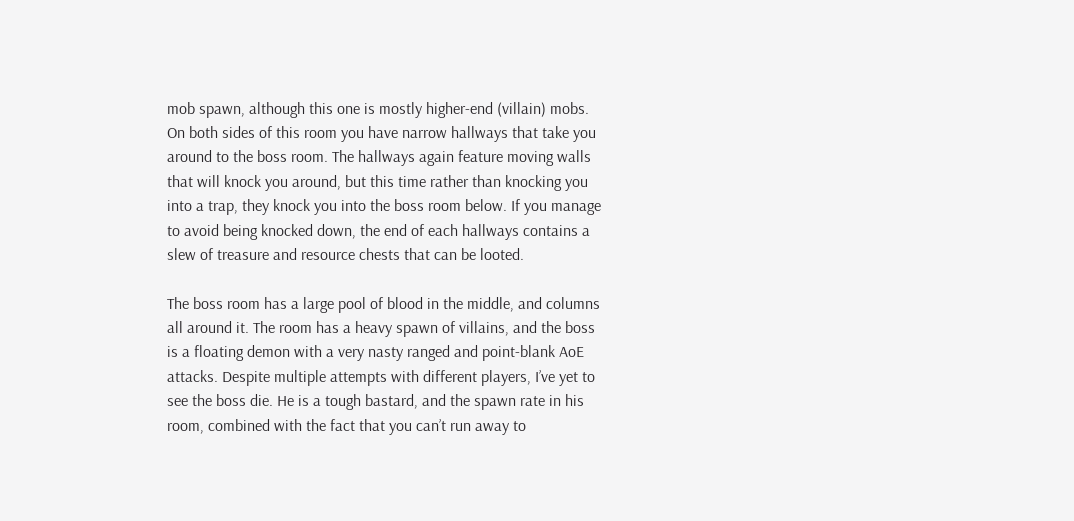mob spawn, although this one is mostly higher-end (villain) mobs. On both sides of this room you have narrow hallways that take you around to the boss room. The hallways again feature moving walls that will knock you around, but this time rather than knocking you into a trap, they knock you into the boss room below. If you manage to avoid being knocked down, the end of each hallways contains a slew of treasure and resource chests that can be looted.

The boss room has a large pool of blood in the middle, and columns all around it. The room has a heavy spawn of villains, and the boss is a floating demon with a very nasty ranged and point-blank AoE attacks. Despite multiple attempts with different players, I’ve yet to see the boss die. He is a tough bastard, and the spawn rate in his room, combined with the fact that you can’t run away to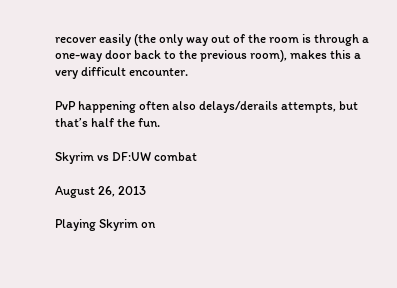recover easily (the only way out of the room is through a one-way door back to the previous room), makes this a very difficult encounter.

PvP happening often also delays/derails attempts, but that’s half the fun.

Skyrim vs DF:UW combat

August 26, 2013

Playing Skyrim on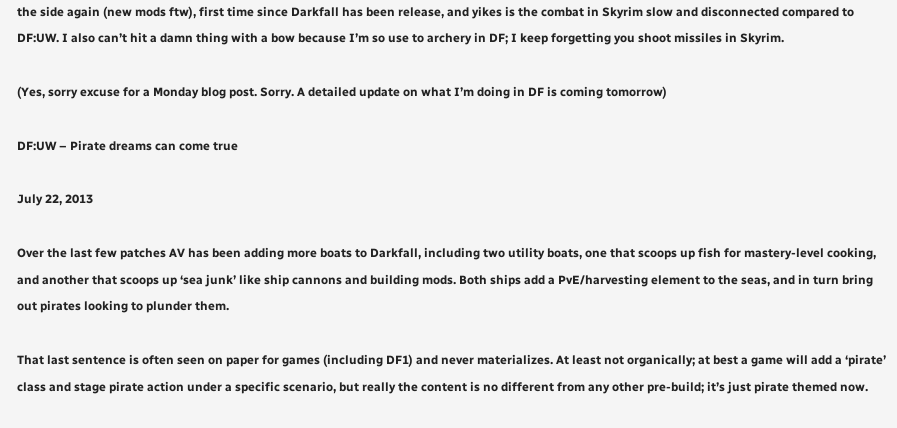the side again (new mods ftw), first time since Darkfall has been release, and yikes is the combat in Skyrim slow and disconnected compared to DF:UW. I also can’t hit a damn thing with a bow because I’m so use to archery in DF; I keep forgetting you shoot missiles in Skyrim.

(Yes, sorry excuse for a Monday blog post. Sorry. A detailed update on what I’m doing in DF is coming tomorrow)

DF:UW – Pirate dreams can come true

July 22, 2013

Over the last few patches AV has been adding more boats to Darkfall, including two utility boats, one that scoops up fish for mastery-level cooking, and another that scoops up ‘sea junk’ like ship cannons and building mods. Both ships add a PvE/harvesting element to the seas, and in turn bring out pirates looking to plunder them.

That last sentence is often seen on paper for games (including DF1) and never materializes. At least not organically; at best a game will add a ‘pirate’ class and stage pirate action under a specific scenario, but really the content is no different from any other pre-build; it’s just pirate themed now.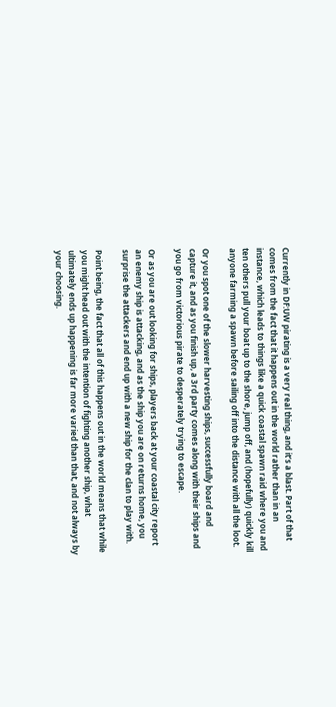Currently in DF:UW pirating is a very real thing, and it’s a blast. Part of that comes from the fact that it happens out in the world rather than in an instance, which leads to things like a quick coastal spawn raid where you and ten others pull your boat up to the shore, jump off, and (hopefully) quickly kill anyone farming a spawn before sailing off into the distance with all the loot.

Or you spot one of the slower harvesting ships, successfully board and capture it, and as you finish up, a 3rd party comes along with their ships and you go from victorious pirate to desperately trying to escape.

Or as you are out looking for ships, players back at your coastal city report an enemy ship is attacking, and as the ship you are on returns home, you surprise the attackers and end up with a new ship for the clan to play with.

Point being, the fact that all of this happens out in the world means that while you might head out with the intention of fighting another ship, what ultimately ends up happening is far more varied than that, and not always by your choosing.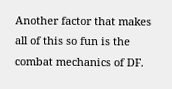Another factor that makes all of this so fun is the combat mechanics of DF.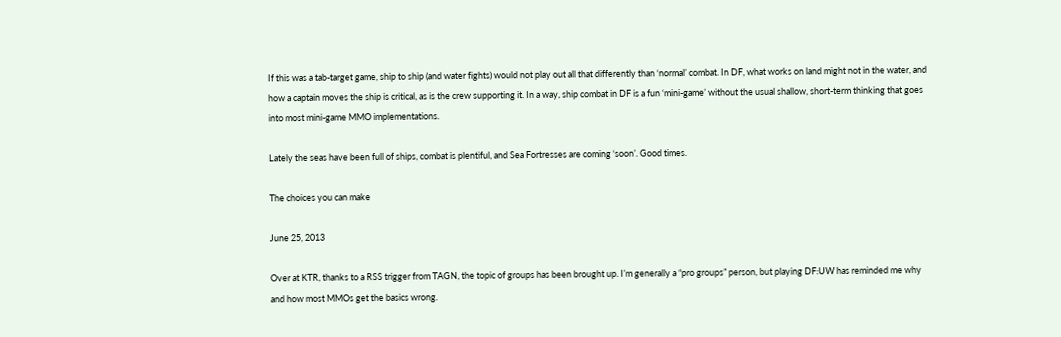If this was a tab-target game, ship to ship (and water fights) would not play out all that differently than ‘normal’ combat. In DF, what works on land might not in the water, and how a captain moves the ship is critical, as is the crew supporting it. In a way, ship combat in DF is a fun ‘mini-game’ without the usual shallow, short-term thinking that goes into most mini-game MMO implementations.

Lately the seas have been full of ships, combat is plentiful, and Sea Fortresses are coming ‘soon’. Good times.

The choices you can make

June 25, 2013

Over at KTR, thanks to a RSS trigger from TAGN, the topic of groups has been brought up. I’m generally a “pro groups” person, but playing DF:UW has reminded me why and how most MMOs get the basics wrong.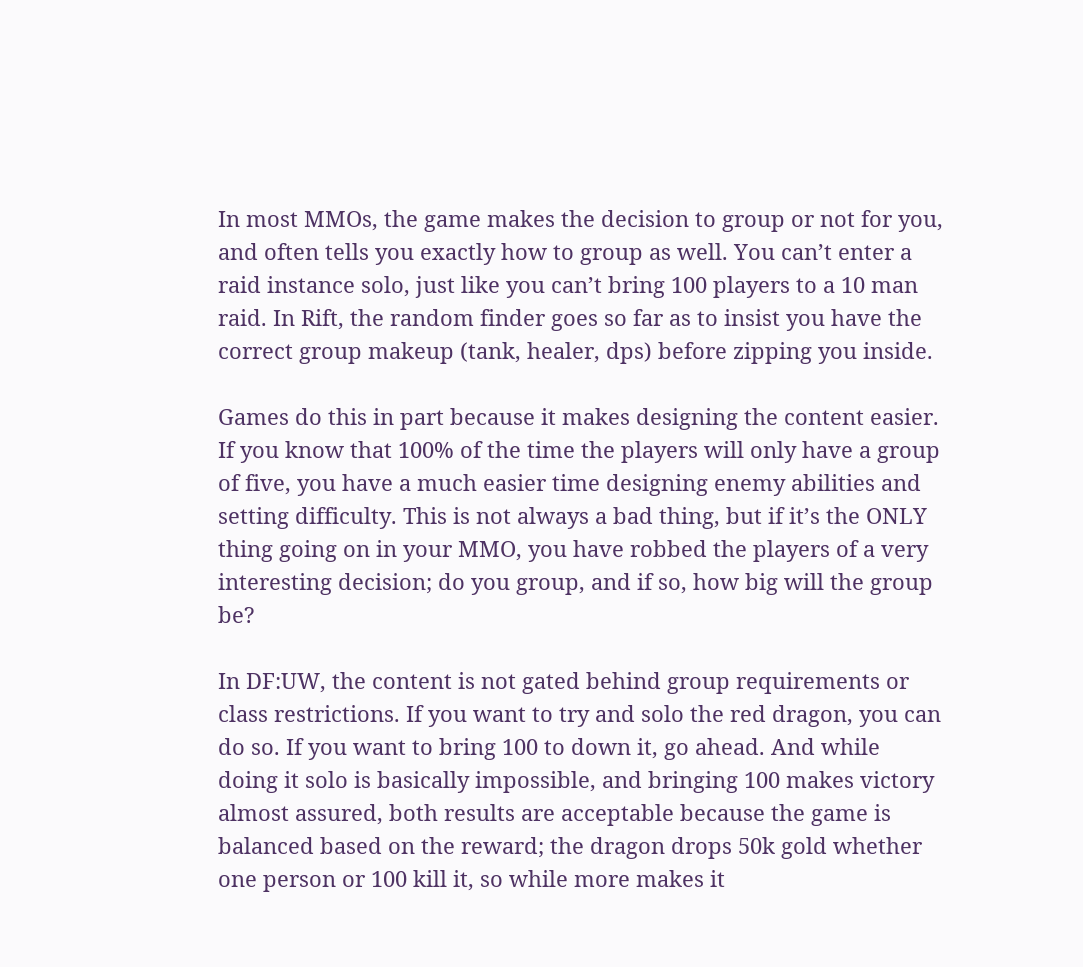In most MMOs, the game makes the decision to group or not for you, and often tells you exactly how to group as well. You can’t enter a raid instance solo, just like you can’t bring 100 players to a 10 man raid. In Rift, the random finder goes so far as to insist you have the correct group makeup (tank, healer, dps) before zipping you inside.

Games do this in part because it makes designing the content easier. If you know that 100% of the time the players will only have a group of five, you have a much easier time designing enemy abilities and setting difficulty. This is not always a bad thing, but if it’s the ONLY thing going on in your MMO, you have robbed the players of a very interesting decision; do you group, and if so, how big will the group be?

In DF:UW, the content is not gated behind group requirements or class restrictions. If you want to try and solo the red dragon, you can do so. If you want to bring 100 to down it, go ahead. And while doing it solo is basically impossible, and bringing 100 makes victory almost assured, both results are acceptable because the game is balanced based on the reward; the dragon drops 50k gold whether one person or 100 kill it, so while more makes it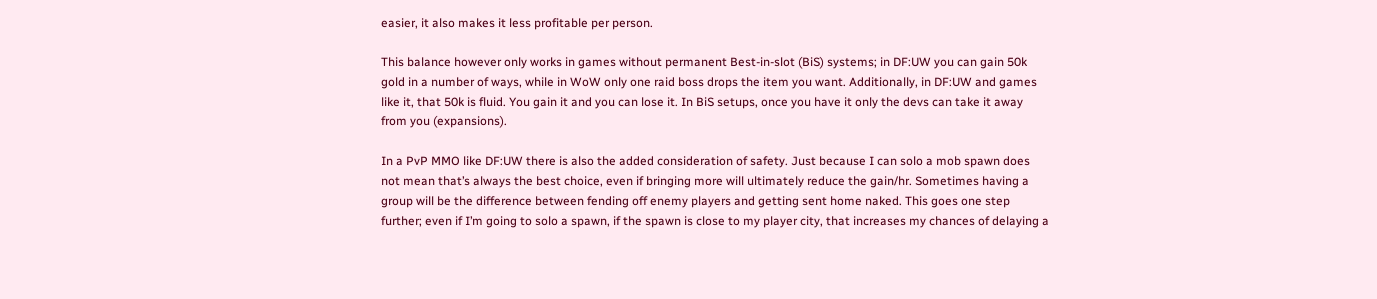easier, it also makes it less profitable per person.

This balance however only works in games without permanent Best-in-slot (BiS) systems; in DF:UW you can gain 50k gold in a number of ways, while in WoW only one raid boss drops the item you want. Additionally, in DF:UW and games like it, that 50k is fluid. You gain it and you can lose it. In BiS setups, once you have it only the devs can take it away from you (expansions).

In a PvP MMO like DF:UW there is also the added consideration of safety. Just because I can solo a mob spawn does not mean that’s always the best choice, even if bringing more will ultimately reduce the gain/hr. Sometimes having a group will be the difference between fending off enemy players and getting sent home naked. This goes one step further; even if I’m going to solo a spawn, if the spawn is close to my player city, that increases my chances of delaying a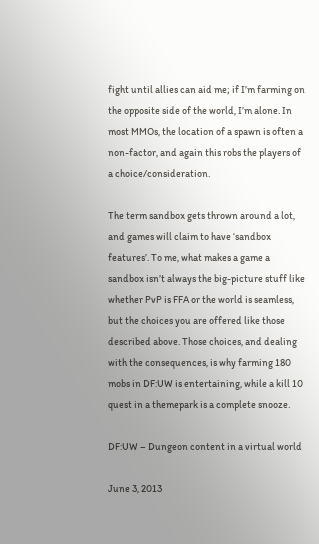fight until allies can aid me; if I’m farming on the opposite side of the world, I’m alone. In most MMOs, the location of a spawn is often a non-factor, and again this robs the players of a choice/consideration.

The term sandbox gets thrown around a lot, and games will claim to have ‘sandbox features’. To me, what makes a game a sandbox isn’t always the big-picture stuff like whether PvP is FFA or the world is seamless, but the choices you are offered like those described above. Those choices, and dealing with the consequences, is why farming 180 mobs in DF:UW is entertaining, while a kill 10 quest in a themepark is a complete snooze.

DF:UW – Dungeon content in a virtual world

June 3, 2013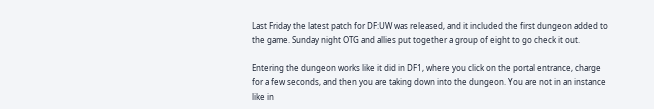Last Friday the latest patch for DF:UW was released, and it included the first dungeon added to the game. Sunday night OTG and allies put together a group of eight to go check it out.

Entering the dungeon works like it did in DF1, where you click on the portal entrance, charge for a few seconds, and then you are taking down into the dungeon. You are not in an instance like in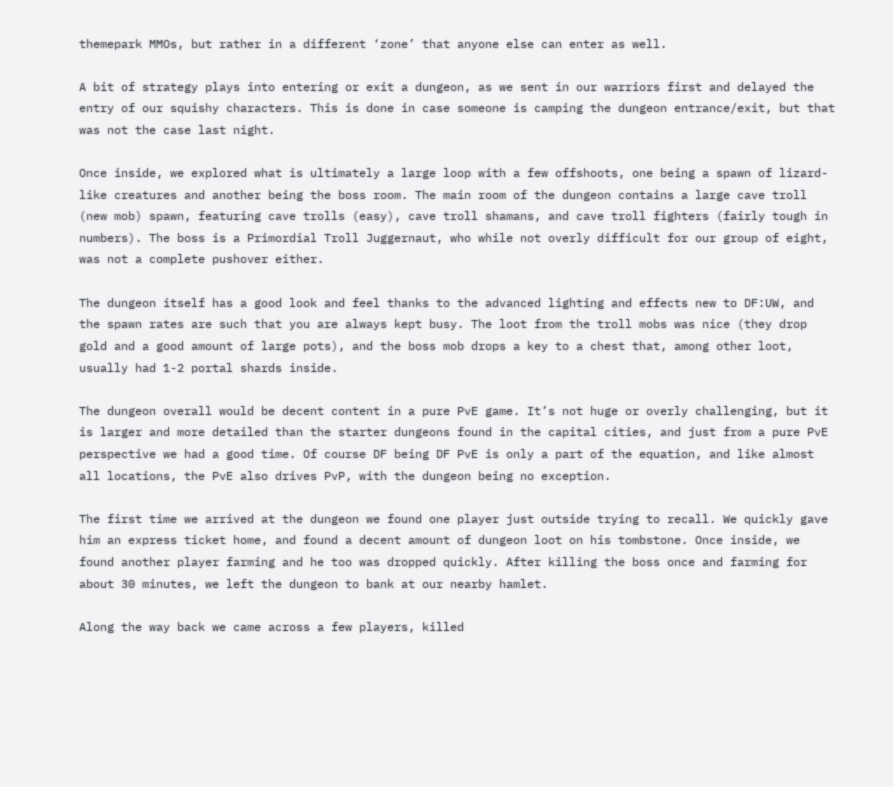themepark MMOs, but rather in a different ‘zone’ that anyone else can enter as well.

A bit of strategy plays into entering or exit a dungeon, as we sent in our warriors first and delayed the entry of our squishy characters. This is done in case someone is camping the dungeon entrance/exit, but that was not the case last night.

Once inside, we explored what is ultimately a large loop with a few offshoots, one being a spawn of lizard-like creatures and another being the boss room. The main room of the dungeon contains a large cave troll (new mob) spawn, featuring cave trolls (easy), cave troll shamans, and cave troll fighters (fairly tough in numbers). The boss is a Primordial Troll Juggernaut, who while not overly difficult for our group of eight, was not a complete pushover either.

The dungeon itself has a good look and feel thanks to the advanced lighting and effects new to DF:UW, and the spawn rates are such that you are always kept busy. The loot from the troll mobs was nice (they drop gold and a good amount of large pots), and the boss mob drops a key to a chest that, among other loot, usually had 1-2 portal shards inside.

The dungeon overall would be decent content in a pure PvE game. It’s not huge or overly challenging, but it is larger and more detailed than the starter dungeons found in the capital cities, and just from a pure PvE perspective we had a good time. Of course DF being DF PvE is only a part of the equation, and like almost all locations, the PvE also drives PvP, with the dungeon being no exception.

The first time we arrived at the dungeon we found one player just outside trying to recall. We quickly gave him an express ticket home, and found a decent amount of dungeon loot on his tombstone. Once inside, we found another player farming and he too was dropped quickly. After killing the boss once and farming for about 30 minutes, we left the dungeon to bank at our nearby hamlet.

Along the way back we came across a few players, killed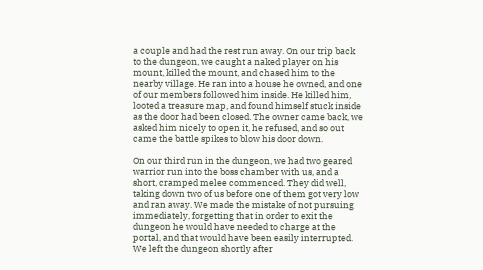a couple and had the rest run away. On our trip back to the dungeon, we caught a naked player on his mount, killed the mount, and chased him to the nearby village. He ran into a house he owned, and one of our members followed him inside. He killed him, looted a treasure map, and found himself stuck inside as the door had been closed. The owner came back, we asked him nicely to open it, he refused, and so out came the battle spikes to blow his door down.

On our third run in the dungeon, we had two geared warrior run into the boss chamber with us, and a short, cramped melee commenced. They did well, taking down two of us before one of them got very low and ran away. We made the mistake of not pursuing immediately, forgetting that in order to exit the dungeon he would have needed to charge at the portal, and that would have been easily interrupted. We left the dungeon shortly after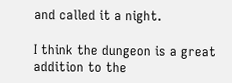and called it a night.

I think the dungeon is a great addition to the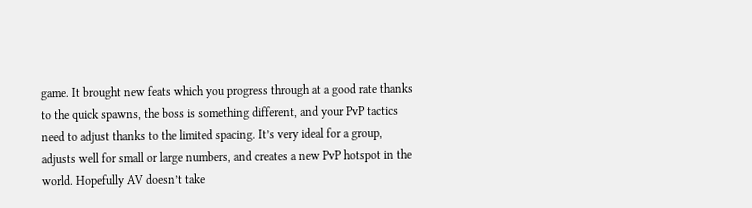game. It brought new feats which you progress through at a good rate thanks to the quick spawns, the boss is something different, and your PvP tactics need to adjust thanks to the limited spacing. It’s very ideal for a group, adjusts well for small or large numbers, and creates a new PvP hotspot in the world. Hopefully AV doesn’t take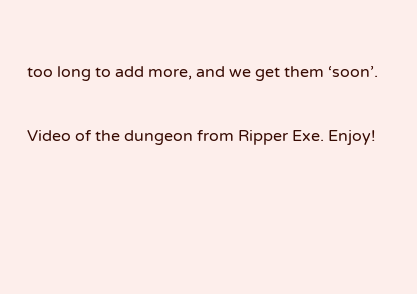too long to add more, and we get them ‘soon’.

Video of the dungeon from Ripper Exe. Enjoy!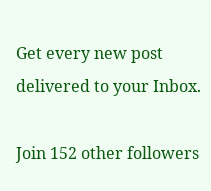Get every new post delivered to your Inbox.

Join 152 other followers